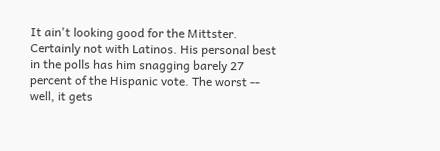It ain't looking good for the Mittster. Certainly not with Latinos. His personal best in the polls has him snagging barely 27 percent of the Hispanic vote. The worst -- well, it gets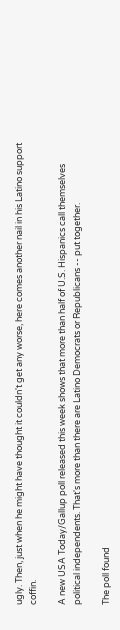ugly. Then, just when he might have thought it couldn't get any worse, here comes another nail in his Latino support coffin.

A new USA Today/Gallup poll released this week shows that more than half of U.S. Hispanics call themselves political independents. That's more than there are Latino Democrats or Republicans -- put together.

The poll found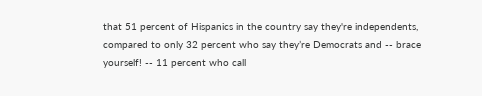that 51 percent of Hispanics in the country say they're independents, compared to only 32 percent who say they’re Democrats and -- brace yourself! -- 11 percent who call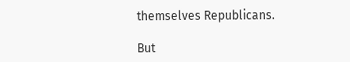themselves Republicans.

But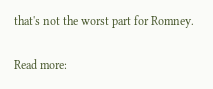that's not the worst part for Romney.

Read more: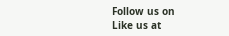Follow us on
Like us at